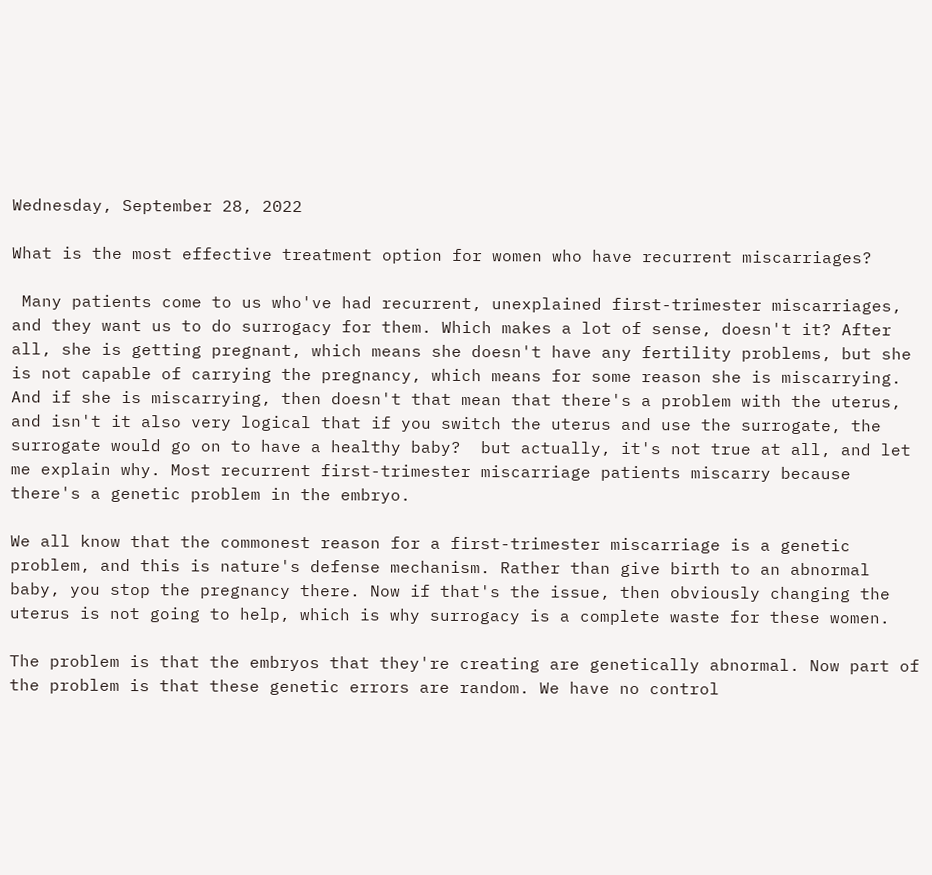Wednesday, September 28, 2022

What is the most effective treatment option for women who have recurrent miscarriages?

 Many patients come to us who've had recurrent, unexplained first-trimester miscarriages, and they want us to do surrogacy for them. Which makes a lot of sense, doesn't it? After all, she is getting pregnant, which means she doesn't have any fertility problems, but she is not capable of carrying the pregnancy, which means for some reason she is miscarrying. And if she is miscarrying, then doesn't that mean that there's a problem with the uterus, and isn't it also very logical that if you switch the uterus and use the surrogate, the surrogate would go on to have a healthy baby?  but actually, it's not true at all, and let me explain why. Most recurrent first-trimester miscarriage patients miscarry because there's a genetic problem in the embryo.

We all know that the commonest reason for a first-trimester miscarriage is a genetic problem, and this is nature's defense mechanism. Rather than give birth to an abnormal baby, you stop the pregnancy there. Now if that's the issue, then obviously changing the uterus is not going to help, which is why surrogacy is a complete waste for these women.

The problem is that the embryos that they're creating are genetically abnormal. Now part of the problem is that these genetic errors are random. We have no control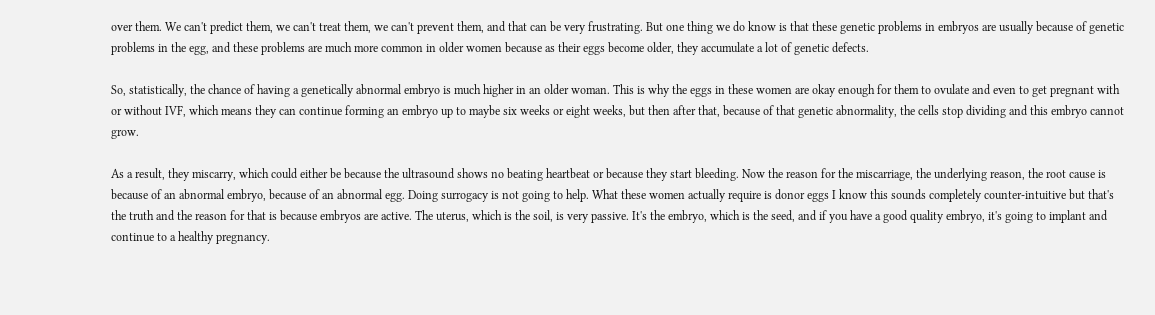over them. We can't predict them, we can't treat them, we can't prevent them, and that can be very frustrating. But one thing we do know is that these genetic problems in embryos are usually because of genetic problems in the egg, and these problems are much more common in older women because as their eggs become older, they accumulate a lot of genetic defects.

So, statistically, the chance of having a genetically abnormal embryo is much higher in an older woman. This is why the eggs in these women are okay enough for them to ovulate and even to get pregnant with or without IVF, which means they can continue forming an embryo up to maybe six weeks or eight weeks, but then after that, because of that genetic abnormality, the cells stop dividing and this embryo cannot grow.

As a result, they miscarry, which could either be because the ultrasound shows no beating heartbeat or because they start bleeding. Now the reason for the miscarriage, the underlying reason, the root cause is because of an abnormal embryo, because of an abnormal egg. Doing surrogacy is not going to help. What these women actually require is donor eggs I know this sounds completely counter-intuitive but that's the truth and the reason for that is because embryos are active. The uterus, which is the soil, is very passive. It's the embryo, which is the seed, and if you have a good quality embryo, it's going to implant and continue to a healthy pregnancy.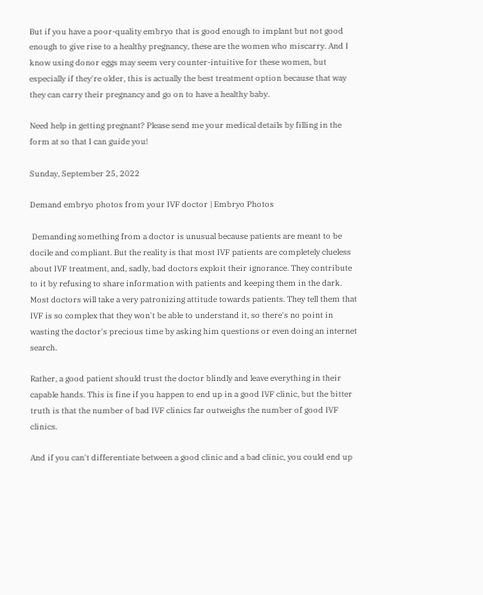But if you have a poor-quality embryo that is good enough to implant but not good enough to give rise to a healthy pregnancy, these are the women who miscarry. And I know using donor eggs may seem very counter-intuitive for these women, but especially if they're older, this is actually the best treatment option because that way they can carry their pregnancy and go on to have a healthy baby.

Need help in getting pregnant? Please send me your medical details by filling in the form at so that I can guide you!

Sunday, September 25, 2022

Demand embryo photos from your IVF doctor | Embryo Photos

 Demanding something from a doctor is unusual because patients are meant to be docile and compliant. But the reality is that most IVF patients are completely clueless about IVF treatment, and, sadly, bad doctors exploit their ignorance. They contribute to it by refusing to share information with patients and keeping them in the dark. Most doctors will take a very patronizing attitude towards patients. They tell them that IVF is so complex that they won't be able to understand it, so there's no point in wasting the doctor's precious time by asking him questions or even doing an internet search.

Rather, a good patient should trust the doctor blindly and leave everything in their capable hands. This is fine if you happen to end up in a good IVF clinic, but the bitter truth is that the number of bad IVF clinics far outweighs the number of good IVF clinics.

And if you can't differentiate between a good clinic and a bad clinic, you could end up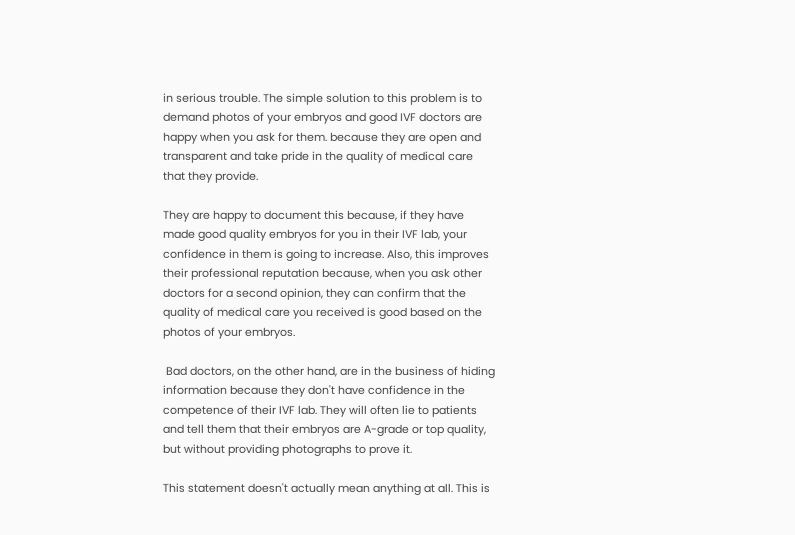in serious trouble. The simple solution to this problem is to demand photos of your embryos and good IVF doctors are happy when you ask for them. because they are open and transparent and take pride in the quality of medical care that they provide.

They are happy to document this because, if they have made good quality embryos for you in their IVF lab, your confidence in them is going to increase. Also, this improves their professional reputation because, when you ask other doctors for a second opinion, they can confirm that the quality of medical care you received is good based on the photos of your embryos.

 Bad doctors, on the other hand, are in the business of hiding information because they don't have confidence in the competence of their IVF lab. They will often lie to patients and tell them that their embryos are A-grade or top quality, but without providing photographs to prove it.

This statement doesn't actually mean anything at all. This is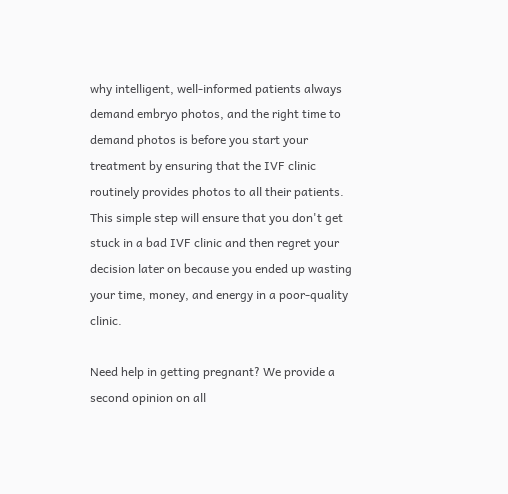why intelligent, well-informed patients always demand embryo photos, and the right time to demand photos is before you start your treatment by ensuring that the IVF clinic routinely provides photos to all their patients. This simple step will ensure that you don't get stuck in a bad IVF clinic and then regret your decision later on because you ended up wasting your time, money, and energy in a poor-quality clinic.

Need help in getting pregnant? We provide a second opinion on all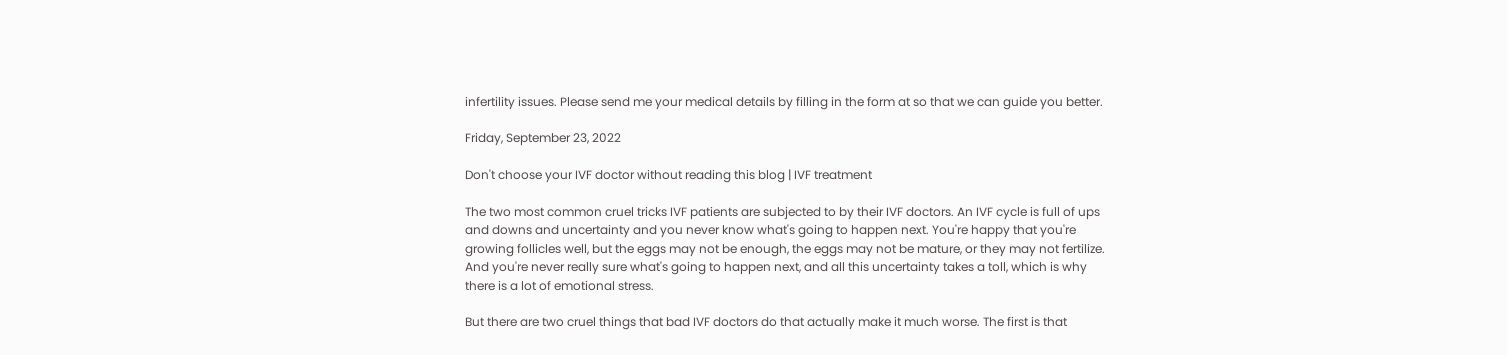infertility issues. Please send me your medical details by filling in the form at so that we can guide you better.

Friday, September 23, 2022

Don't choose your IVF doctor without reading this blog | IVF treatment

The two most common cruel tricks IVF patients are subjected to by their IVF doctors. An IVF cycle is full of ups and downs and uncertainty and you never know what's going to happen next. You're happy that you're growing follicles well, but the eggs may not be enough, the eggs may not be mature, or they may not fertilize. And you're never really sure what's going to happen next, and all this uncertainty takes a toll, which is why there is a lot of emotional stress.

But there are two cruel things that bad IVF doctors do that actually make it much worse. The first is that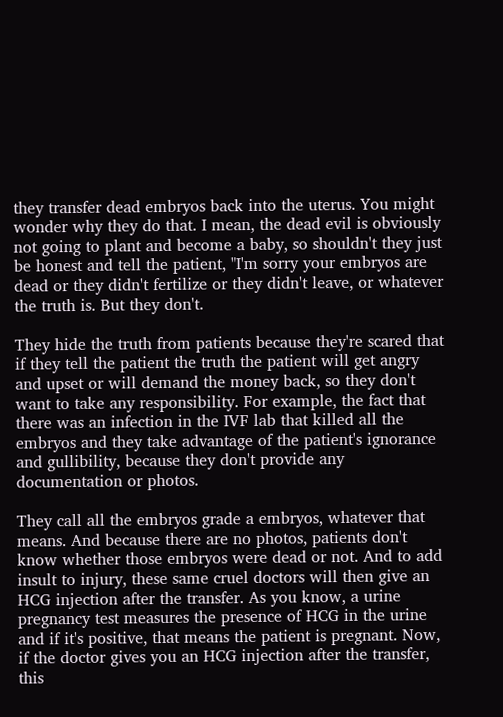they transfer dead embryos back into the uterus. You might wonder why they do that. I mean, the dead evil is obviously not going to plant and become a baby, so shouldn't they just be honest and tell the patient, "I'm sorry your embryos are dead or they didn't fertilize or they didn't leave, or whatever the truth is. But they don't.

They hide the truth from patients because they're scared that if they tell the patient the truth the patient will get angry and upset or will demand the money back, so they don't want to take any responsibility. For example, the fact that there was an infection in the IVF lab that killed all the embryos and they take advantage of the patient's ignorance and gullibility, because they don't provide any documentation or photos.

They call all the embryos grade a embryos, whatever that means. And because there are no photos, patients don't know whether those embryos were dead or not. And to add insult to injury, these same cruel doctors will then give an HCG injection after the transfer. As you know, a urine pregnancy test measures the presence of HCG in the urine and if it's positive, that means the patient is pregnant. Now, if the doctor gives you an HCG injection after the transfer, this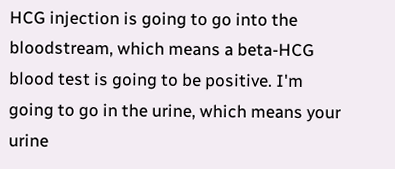HCG injection is going to go into the bloodstream, which means a beta-HCG blood test is going to be positive. I'm going to go in the urine, which means your urine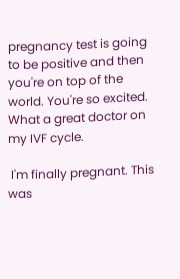pregnancy test is going to be positive and then you're on top of the world. You're so excited. What a great doctor on my IVF cycle.

 I'm finally pregnant. This was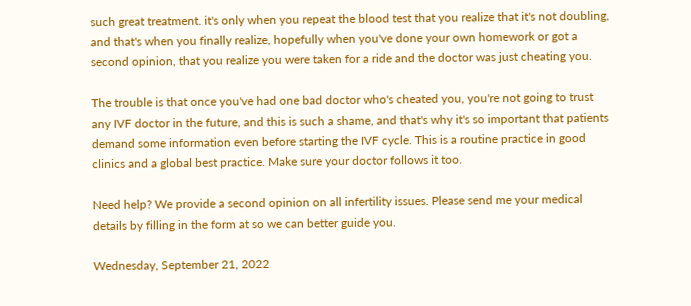such great treatment. it's only when you repeat the blood test that you realize that it's not doubling, and that's when you finally realize, hopefully when you've done your own homework or got a second opinion, that you realize you were taken for a ride and the doctor was just cheating you.

The trouble is that once you've had one bad doctor who's cheated you, you're not going to trust any IVF doctor in the future, and this is such a shame, and that's why it's so important that patients demand some information even before starting the IVF cycle. This is a routine practice in good clinics and a global best practice. Make sure your doctor follows it too.

Need help? We provide a second opinion on all infertility issues. Please send me your medical details by filling in the form at so we can better guide you.

Wednesday, September 21, 2022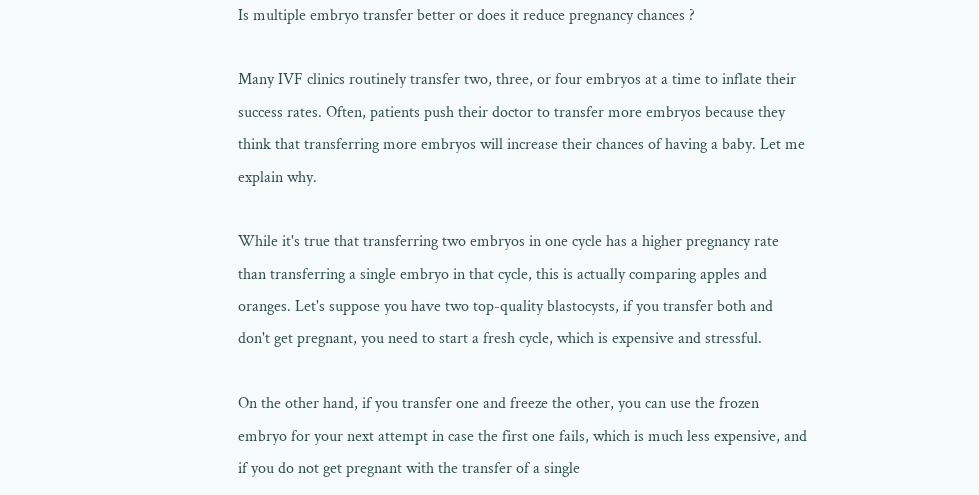Is multiple embryo transfer better or does it reduce pregnancy chances ?

Many IVF clinics routinely transfer two, three, or four embryos at a time to inflate their success rates. Often, patients push their doctor to transfer more embryos because they think that transferring more embryos will increase their chances of having a baby. Let me explain why.

While it's true that transferring two embryos in one cycle has a higher pregnancy rate than transferring a single embryo in that cycle, this is actually comparing apples and oranges. Let's suppose you have two top-quality blastocysts, if you transfer both and don't get pregnant, you need to start a fresh cycle, which is expensive and stressful.

On the other hand, if you transfer one and freeze the other, you can use the frozen embryo for your next attempt in case the first one fails, which is much less expensive, and if you do not get pregnant with the transfer of a single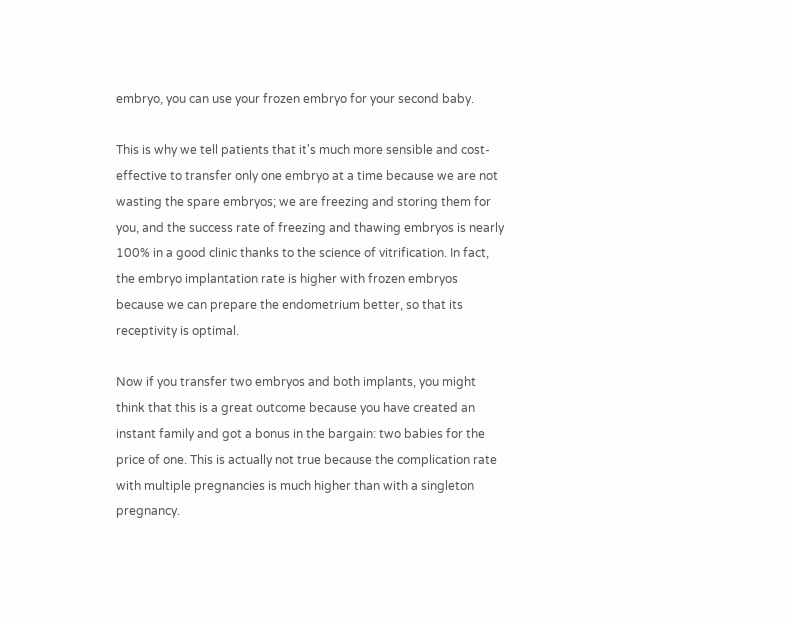embryo, you can use your frozen embryo for your second baby.

This is why we tell patients that it's much more sensible and cost-effective to transfer only one embryo at a time because we are not wasting the spare embryos; we are freezing and storing them for you, and the success rate of freezing and thawing embryos is nearly 100% in a good clinic thanks to the science of vitrification. In fact, the embryo implantation rate is higher with frozen embryos because we can prepare the endometrium better, so that its receptivity is optimal.

Now if you transfer two embryos and both implants, you might think that this is a great outcome because you have created an instant family and got a bonus in the bargain: two babies for the price of one. This is actually not true because the complication rate with multiple pregnancies is much higher than with a singleton pregnancy.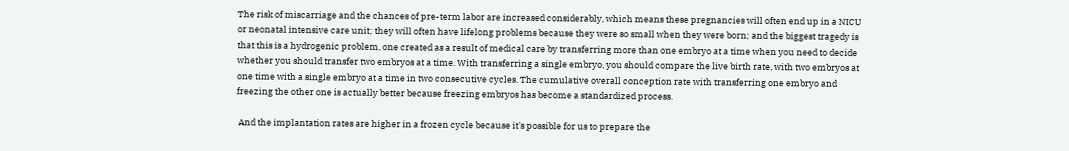The risk of miscarriage and the chances of pre-term labor are increased considerably, which means these pregnancies will often end up in a NICU or neonatal intensive care unit; they will often have lifelong problems because they were so small when they were born; and the biggest tragedy is that this is a hydrogenic problem, one created as a result of medical care by transferring more than one embryo at a time when you need to decide whether you should transfer two embryos at a time. With transferring a single embryo, you should compare the live birth rate, with two embryos at one time with a single embryo at a time in two consecutive cycles. The cumulative overall conception rate with transferring one embryo and freezing the other one is actually better because freezing embryos has become a standardized process.

 And the implantation rates are higher in a frozen cycle because it's possible for us to prepare the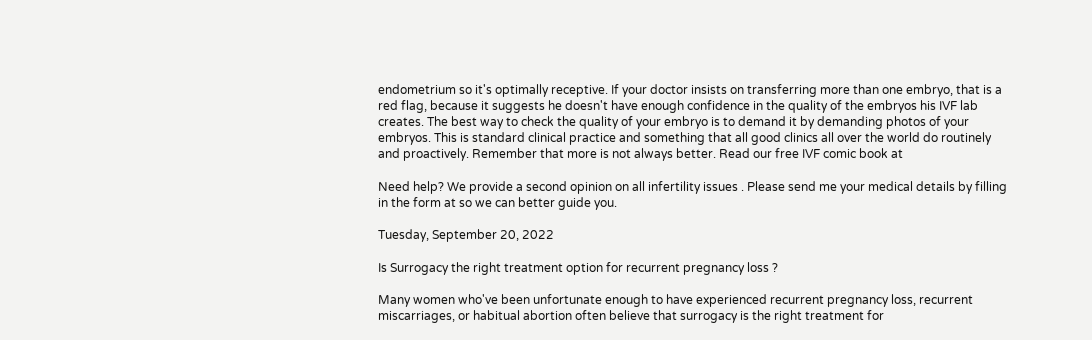endometrium so it's optimally receptive. If your doctor insists on transferring more than one embryo, that is a red flag, because it suggests he doesn't have enough confidence in the quality of the embryos his IVF lab creates. The best way to check the quality of your embryo is to demand it by demanding photos of your embryos. This is standard clinical practice and something that all good clinics all over the world do routinely and proactively. Remember that more is not always better. Read our free IVF comic book at

Need help? We provide a second opinion on all infertility issues . Please send me your medical details by filling in the form at so we can better guide you.

Tuesday, September 20, 2022

Is Surrogacy the right treatment option for recurrent pregnancy loss ?

Many women who've been unfortunate enough to have experienced recurrent pregnancy loss, recurrent miscarriages, or habitual abortion often believe that surrogacy is the right treatment for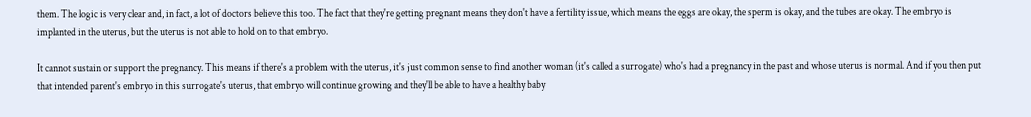them. The logic is very clear and, in fact, a lot of doctors believe this too. The fact that they're getting pregnant means they don't have a fertility issue, which means the eggs are okay, the sperm is okay, and the tubes are okay. The embryo is implanted in the uterus, but the uterus is not able to hold on to that embryo.

It cannot sustain or support the pregnancy. This means if there's a problem with the uterus, it's just common sense to find another woman (it's called a surrogate) who's had a pregnancy in the past and whose uterus is normal. And if you then put that intended parent's embryo in this surrogate's uterus, that embryo will continue growing and they'll be able to have a healthy baby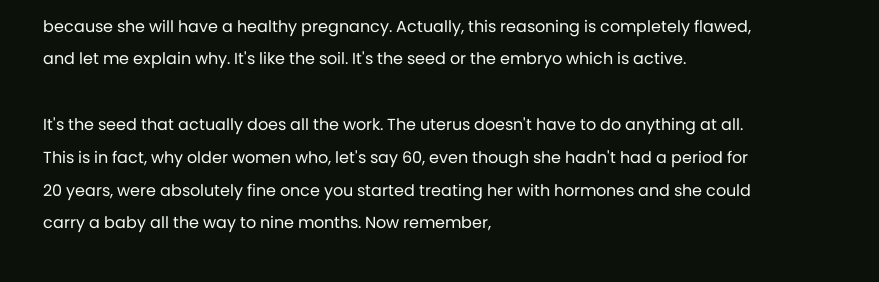because she will have a healthy pregnancy. Actually, this reasoning is completely flawed, and let me explain why. It's like the soil. It's the seed or the embryo which is active.

It's the seed that actually does all the work. The uterus doesn't have to do anything at all. This is in fact, why older women who, let's say 60, even though she hadn't had a period for 20 years, were absolutely fine once you started treating her with hormones and she could carry a baby all the way to nine months. Now remember,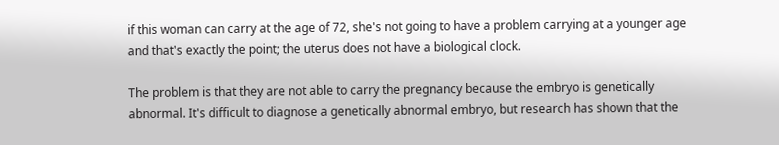if this woman can carry at the age of 72, she's not going to have a problem carrying at a younger age and that's exactly the point; the uterus does not have a biological clock.

The problem is that they are not able to carry the pregnancy because the embryo is genetically abnormal. It's difficult to diagnose a genetically abnormal embryo, but research has shown that the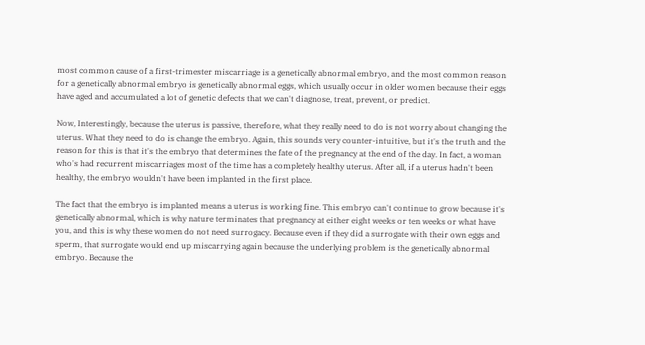most common cause of a first-trimester miscarriage is a genetically abnormal embryo, and the most common reason for a genetically abnormal embryo is genetically abnormal eggs, which usually occur in older women because their eggs have aged and accumulated a lot of genetic defects that we can't diagnose, treat, prevent, or predict.

Now, Interestingly, because the uterus is passive, therefore, what they really need to do is not worry about changing the uterus. What they need to do is change the embryo. Again, this sounds very counter-intuitive, but it's the truth and the reason for this is that it's the embryo that determines the fate of the pregnancy at the end of the day. In fact, a woman who's had recurrent miscarriages most of the time has a completely healthy uterus. After all, if a uterus hadn't been healthy, the embryo wouldn't have been implanted in the first place.

The fact that the embryo is implanted means a uterus is working fine. This embryo can't continue to grow because it's genetically abnormal, which is why nature terminates that pregnancy at either eight weeks or ten weeks or what have you, and this is why these women do not need surrogacy. Because even if they did a surrogate with their own eggs and sperm, that surrogate would end up miscarrying again because the underlying problem is the genetically abnormal embryo. Because the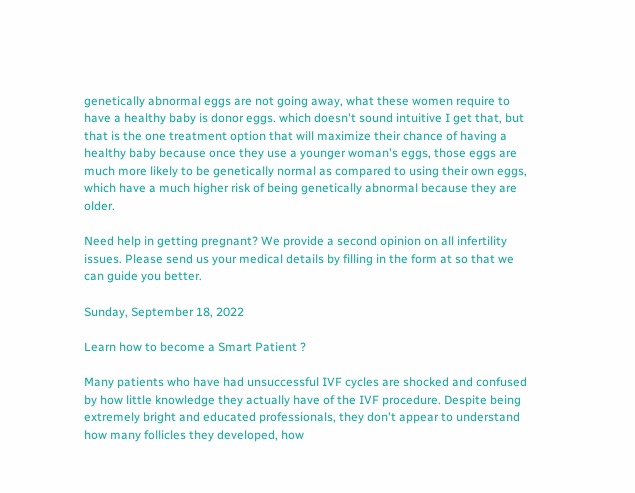genetically abnormal eggs are not going away, what these women require to have a healthy baby is donor eggs. which doesn't sound intuitive I get that, but that is the one treatment option that will maximize their chance of having a healthy baby because once they use a younger woman's eggs, those eggs are much more likely to be genetically normal as compared to using their own eggs, which have a much higher risk of being genetically abnormal because they are older.

Need help in getting pregnant? We provide a second opinion on all infertility issues. Please send us your medical details by filling in the form at so that we can guide you better.

Sunday, September 18, 2022

Learn how to become a Smart Patient ?

Many patients who have had unsuccessful IVF cycles are shocked and confused by how little knowledge they actually have of the IVF procedure. Despite being extremely bright and educated professionals, they don't appear to understand how many follicles they developed, how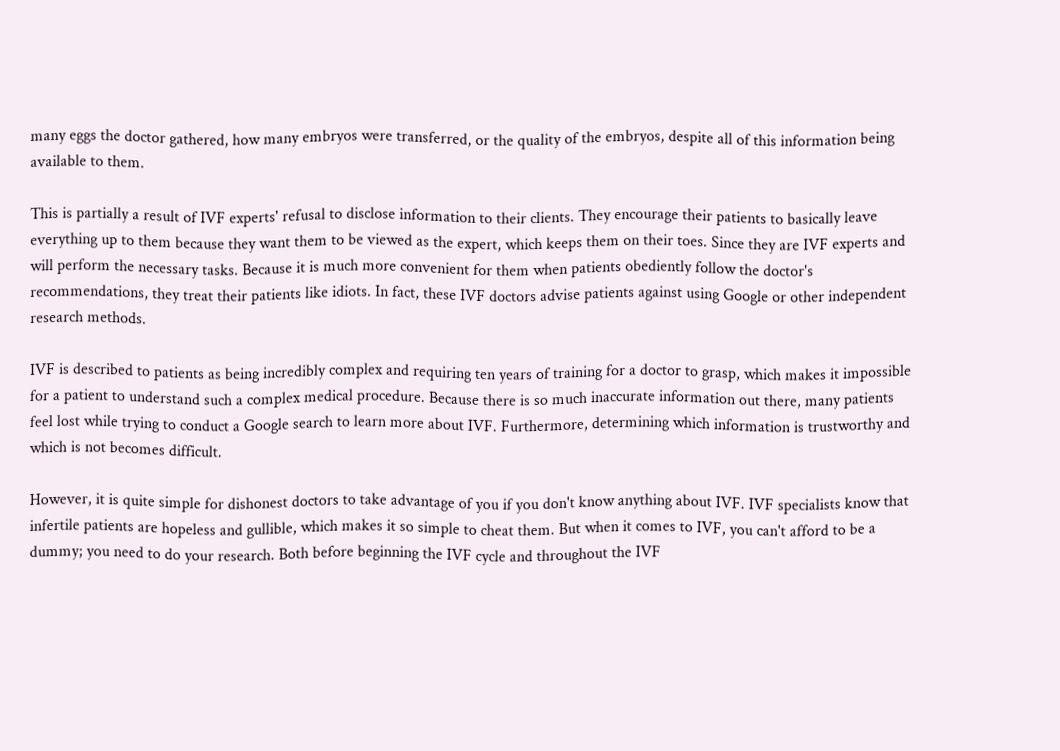many eggs the doctor gathered, how many embryos were transferred, or the quality of the embryos, despite all of this information being available to them.

This is partially a result of IVF experts' refusal to disclose information to their clients. They encourage their patients to basically leave everything up to them because they want them to be viewed as the expert, which keeps them on their toes. Since they are IVF experts and will perform the necessary tasks. Because it is much more convenient for them when patients obediently follow the doctor's recommendations, they treat their patients like idiots. In fact, these IVF doctors advise patients against using Google or other independent research methods.

IVF is described to patients as being incredibly complex and requiring ten years of training for a doctor to grasp, which makes it impossible for a patient to understand such a complex medical procedure. Because there is so much inaccurate information out there, many patients feel lost while trying to conduct a Google search to learn more about IVF. Furthermore, determining which information is trustworthy and which is not becomes difficult.

However, it is quite simple for dishonest doctors to take advantage of you if you don't know anything about IVF. IVF specialists know that infertile patients are hopeless and gullible, which makes it so simple to cheat them. But when it comes to IVF, you can't afford to be a dummy; you need to do your research. Both before beginning the IVF cycle and throughout the IVF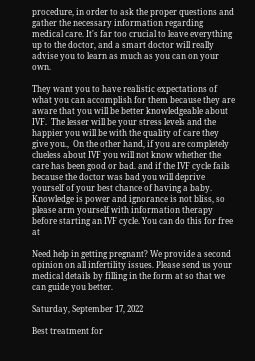procedure, in order to ask the proper questions and gather the necessary information regarding medical care. It's far too crucial to leave everything up to the doctor, and a smart doctor will really advise you to learn as much as you can on your own.

They want you to have realistic expectations of what you can accomplish for them because they are aware that you will be better knowledgeable about IVF.  The lesser will be your stress levels and the happier you will be with the quality of care they give you.,  On the other hand, if you are completely clueless about IVF you will not know whether the care has been good or bad. and if the IVF cycle fails because the doctor was bad you will deprive yourself of your best chance of having a baby. Knowledge is power and ignorance is not bliss, so please arm yourself with information therapy before starting an IVF cycle. You can do this for free at

Need help in getting pregnant? We provide a second opinion on all infertility issues. Please send us your medical details by filling in the form at so that we can guide you better.

Saturday, September 17, 2022

Best treatment for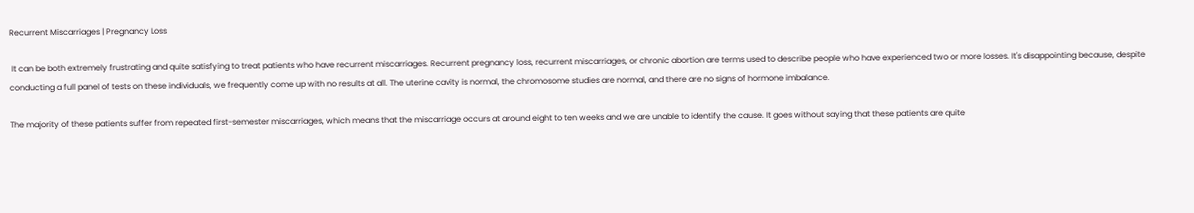Recurrent Miscarriages | Pregnancy Loss

 It can be both extremely frustrating and quite satisfying to treat patients who have recurrent miscarriages. Recurrent pregnancy loss, recurrent miscarriages, or chronic abortion are terms used to describe people who have experienced two or more losses. It's disappointing because, despite conducting a full panel of tests on these individuals, we frequently come up with no results at all. The uterine cavity is normal, the chromosome studies are normal, and there are no signs of hormone imbalance.

The majority of these patients suffer from repeated first-semester miscarriages, which means that the miscarriage occurs at around eight to ten weeks and we are unable to identify the cause. It goes without saying that these patients are quite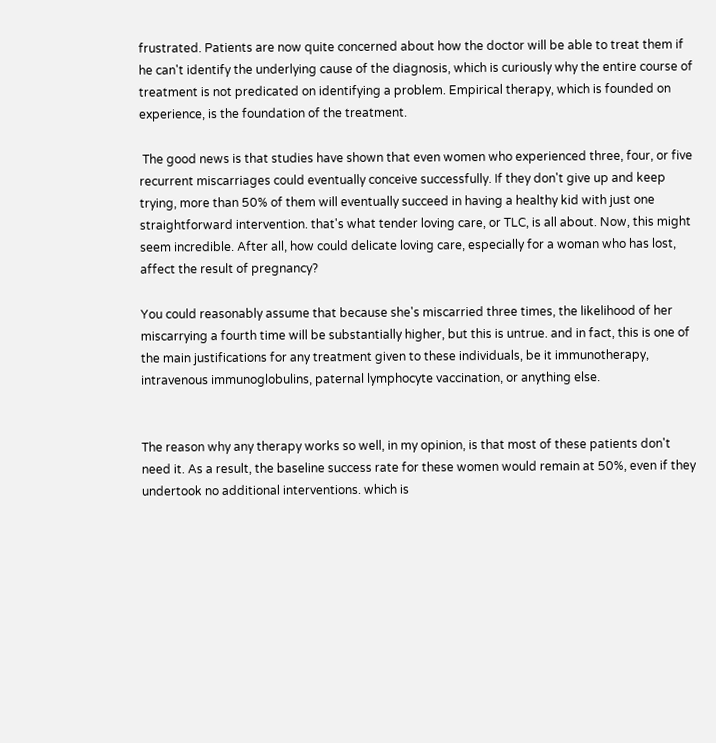frustrated. Patients are now quite concerned about how the doctor will be able to treat them if he can't identify the underlying cause of the diagnosis, which is curiously why the entire course of treatment is not predicated on identifying a problem. Empirical therapy, which is founded on experience, is the foundation of the treatment.

 The good news is that studies have shown that even women who experienced three, four, or five recurrent miscarriages could eventually conceive successfully. If they don't give up and keep trying, more than 50% of them will eventually succeed in having a healthy kid with just one straightforward intervention. that's what tender loving care, or TLC, is all about. Now, this might seem incredible. After all, how could delicate loving care, especially for a woman who has lost, affect the result of pregnancy?

You could reasonably assume that because she's miscarried three times, the likelihood of her miscarrying a fourth time will be substantially higher, but this is untrue. and in fact, this is one of the main justifications for any treatment given to these individuals, be it immunotherapy, intravenous immunoglobulins, paternal lymphocyte vaccination, or anything else.


The reason why any therapy works so well, in my opinion, is that most of these patients don't need it. As a result, the baseline success rate for these women would remain at 50%, even if they undertook no additional interventions. which is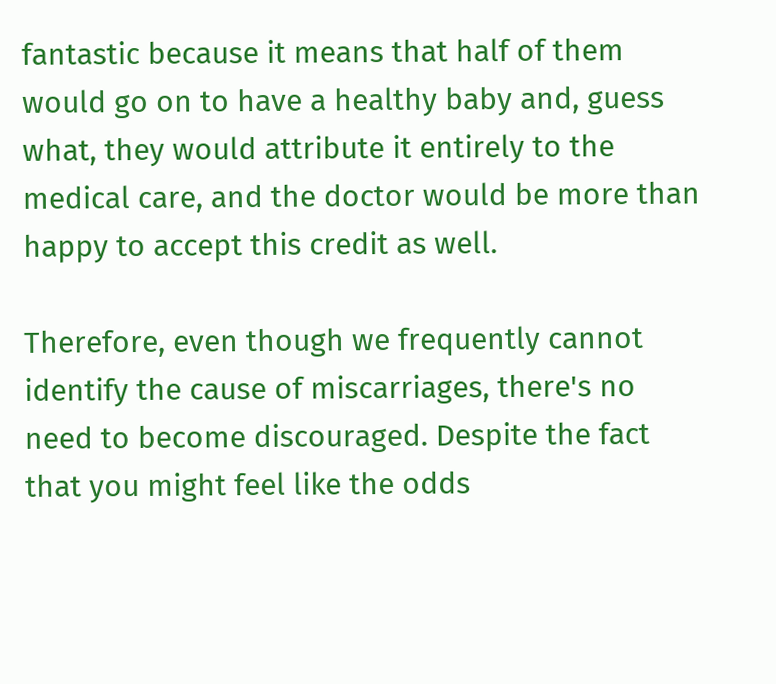fantastic because it means that half of them would go on to have a healthy baby and, guess what, they would attribute it entirely to the medical care, and the doctor would be more than happy to accept this credit as well.

Therefore, even though we frequently cannot identify the cause of miscarriages, there's no need to become discouraged. Despite the fact that you might feel like the odds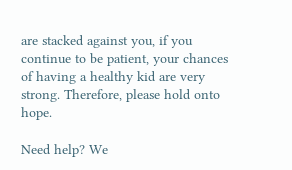are stacked against you, if you continue to be patient, your chances of having a healthy kid are very strong. Therefore, please hold onto hope.

Need help? We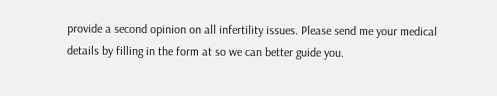provide a second opinion on all infertility issues. Please send me your medical details by filling in the form at so we can better guide you.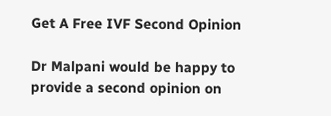Get A Free IVF Second Opinion

Dr Malpani would be happy to provide a second opinion on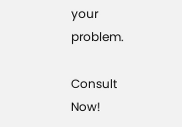your problem.

Consult Now!